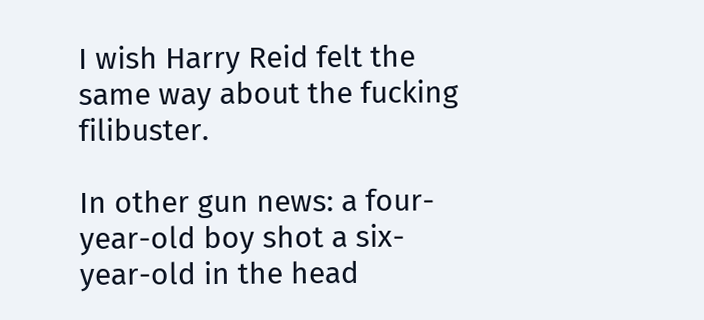I wish Harry Reid felt the same way about the fucking filibuster.

In other gun news: a four-year-old boy shot a six-year-old in the head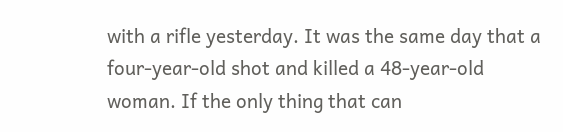with a rifle yesterday. It was the same day that a four-year-old shot and killed a 48-year-old woman. If the only thing that can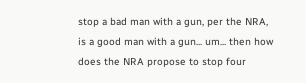stop a bad man with a gun, per the NRA, is a good man with a gun... um... then how does the NRA propose to stop four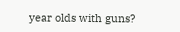year olds with guns?